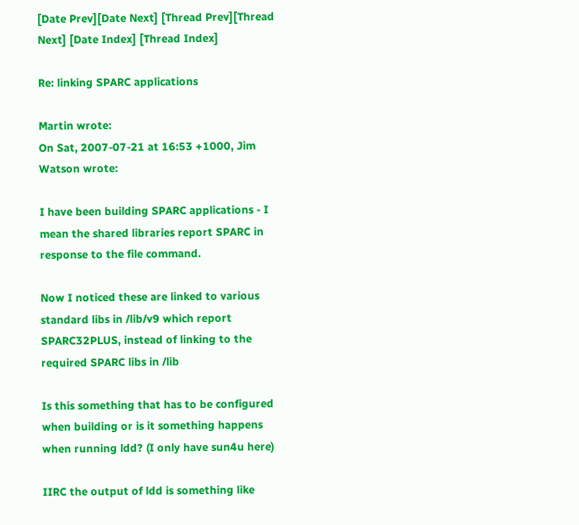[Date Prev][Date Next] [Thread Prev][Thread Next] [Date Index] [Thread Index]

Re: linking SPARC applications

Martin wrote:
On Sat, 2007-07-21 at 16:53 +1000, Jim Watson wrote:

I have been building SPARC applications - I mean the shared libraries report SPARC in response to the file command.

Now I noticed these are linked to various standard libs in /lib/v9 which report SPARC32PLUS, instead of linking to the required SPARC libs in /lib

Is this something that has to be configured when building or is it something happens when running ldd? (I only have sun4u here)

IIRC the output of ldd is something like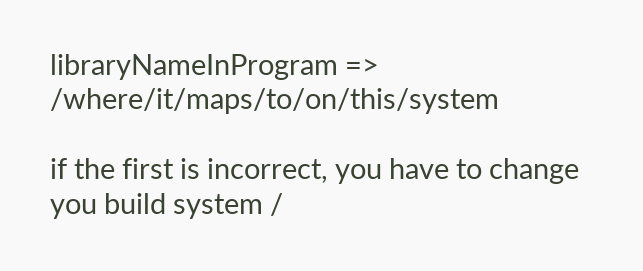libraryNameInProgram => /where/it/maps/to/on/this/system

if the first is incorrect, you have to change you build system /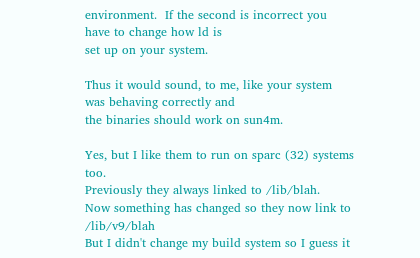environment.  If the second is incorrect you have to change how ld is
set up on your system.

Thus it would sound, to me, like your system was behaving correctly and
the binaries should work on sun4m.

Yes, but I like them to run on sparc (32) systems too.
Previously they always linked to /lib/blah.
Now something has changed so they now link to /lib/v9/blah
But I didn't change my build system so I guess it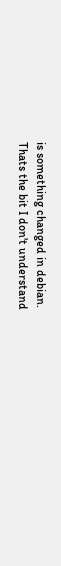is something changed in debian.
Thats the bit I don't understand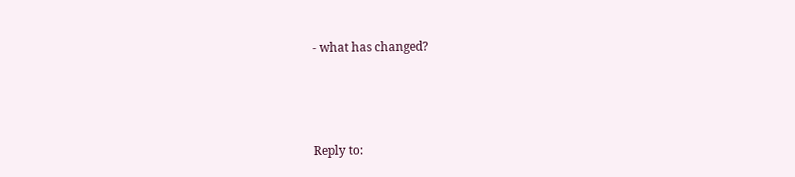- what has changed?



Reply to: